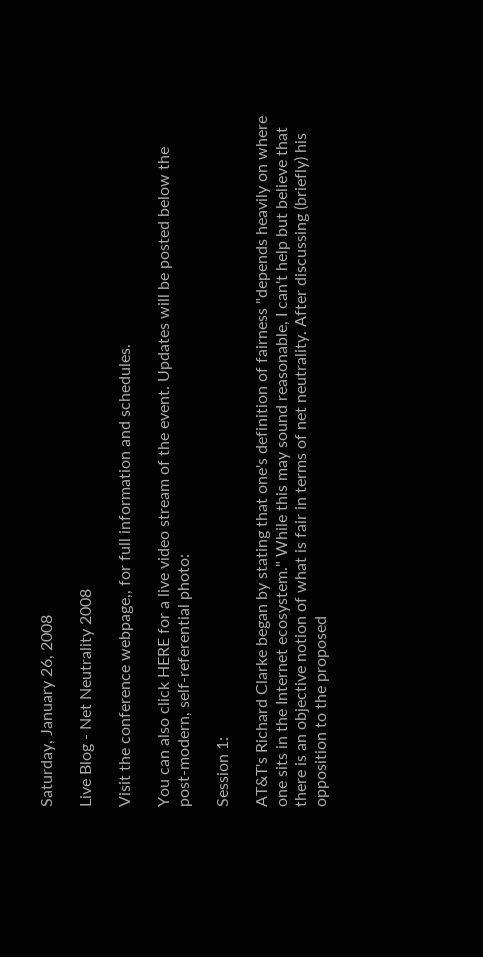Saturday, January 26, 2008

Live Blog - Net Neutrality 2008

Visit the conference webpage,, for full information and schedules.

You can also click HERE for a live video stream of the event. Updates will be posted below the post-modern, self-referential photo:

Session 1:

AT&T's Richard Clarke began by stating that one's definition of fairness "depends heavily on where one sits in the Internet ecosystem." While this may sound reasonable, I can't help but believe that there is an objective notion of what is fair in terms of net neutrality. After discussing (briefly) his opposition to the proposed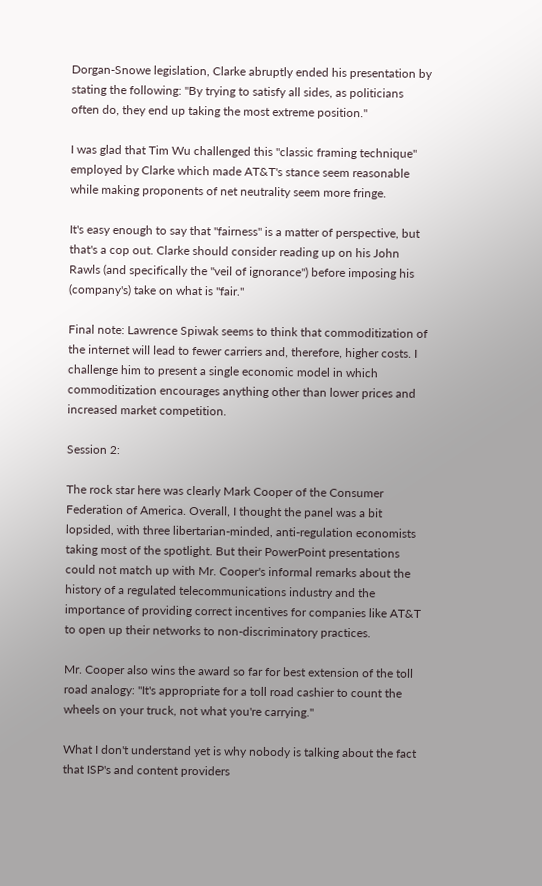Dorgan-Snowe legislation, Clarke abruptly ended his presentation by stating the following: "By trying to satisfy all sides, as politicians often do, they end up taking the most extreme position."

I was glad that Tim Wu challenged this "classic framing technique" employed by Clarke which made AT&T's stance seem reasonable while making proponents of net neutrality seem more fringe.

It's easy enough to say that "fairness" is a matter of perspective, but that's a cop out. Clarke should consider reading up on his John Rawls (and specifically the "veil of ignorance") before imposing his (company's) take on what is "fair."

Final note: Lawrence Spiwak seems to think that commoditization of the internet will lead to fewer carriers and, therefore, higher costs. I challenge him to present a single economic model in which commoditization encourages anything other than lower prices and increased market competition.

Session 2:

The rock star here was clearly Mark Cooper of the Consumer Federation of America. Overall, I thought the panel was a bit lopsided, with three libertarian-minded, anti-regulation economists taking most of the spotlight. But their PowerPoint presentations could not match up with Mr. Cooper's informal remarks about the history of a regulated telecommunications industry and the importance of providing correct incentives for companies like AT&T to open up their networks to non-discriminatory practices.

Mr. Cooper also wins the award so far for best extension of the toll road analogy: "It's appropriate for a toll road cashier to count the wheels on your truck, not what you're carrying."

What I don't understand yet is why nobody is talking about the fact that ISP's and content providers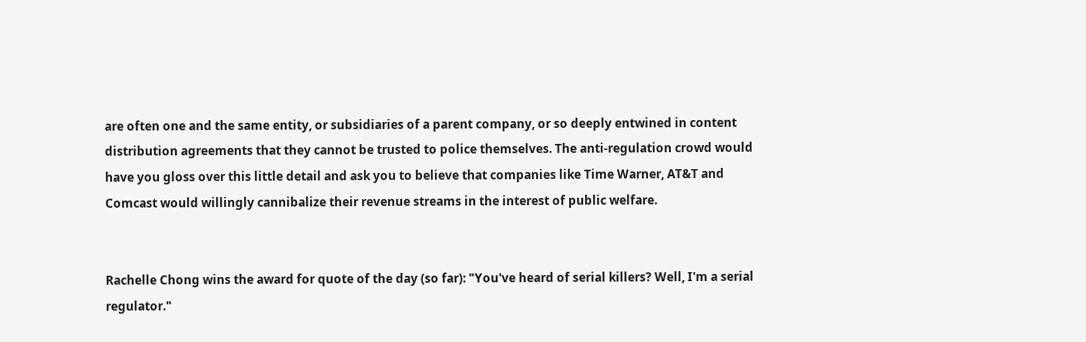are often one and the same entity, or subsidiaries of a parent company, or so deeply entwined in content distribution agreements that they cannot be trusted to police themselves. The anti-regulation crowd would have you gloss over this little detail and ask you to believe that companies like Time Warner, AT&T and Comcast would willingly cannibalize their revenue streams in the interest of public welfare.


Rachelle Chong wins the award for quote of the day (so far): "You've heard of serial killers? Well, I'm a serial regulator."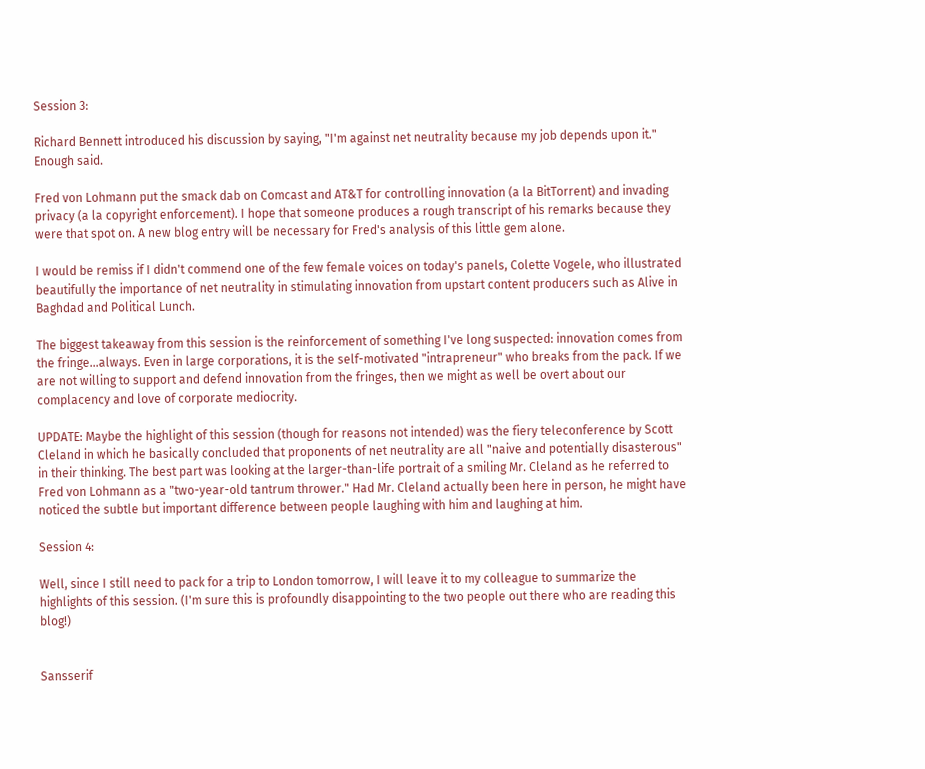Session 3:

Richard Bennett introduced his discussion by saying, "I'm against net neutrality because my job depends upon it." Enough said.

Fred von Lohmann put the smack dab on Comcast and AT&T for controlling innovation (a la BitTorrent) and invading privacy (a la copyright enforcement). I hope that someone produces a rough transcript of his remarks because they were that spot on. A new blog entry will be necessary for Fred's analysis of this little gem alone.

I would be remiss if I didn't commend one of the few female voices on today's panels, Colette Vogele, who illustrated beautifully the importance of net neutrality in stimulating innovation from upstart content producers such as Alive in Baghdad and Political Lunch.

The biggest takeaway from this session is the reinforcement of something I've long suspected: innovation comes from the fringe...always. Even in large corporations, it is the self-motivated "intrapreneur" who breaks from the pack. If we are not willing to support and defend innovation from the fringes, then we might as well be overt about our complacency and love of corporate mediocrity.

UPDATE: Maybe the highlight of this session (though for reasons not intended) was the fiery teleconference by Scott Cleland in which he basically concluded that proponents of net neutrality are all "naive and potentially disasterous" in their thinking. The best part was looking at the larger-than-life portrait of a smiling Mr. Cleland as he referred to Fred von Lohmann as a "two-year-old tantrum thrower." Had Mr. Cleland actually been here in person, he might have noticed the subtle but important difference between people laughing with him and laughing at him.

Session 4:

Well, since I still need to pack for a trip to London tomorrow, I will leave it to my colleague to summarize the highlights of this session. (I'm sure this is profoundly disappointing to the two people out there who are reading this blog!)


Sansserif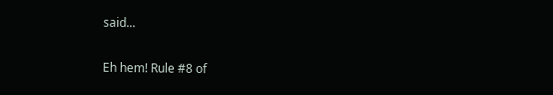said...

Eh hem! Rule #8 of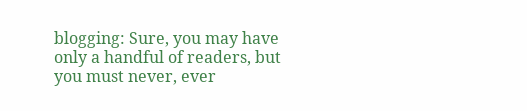blogging: Sure, you may have only a handful of readers, but you must never, ever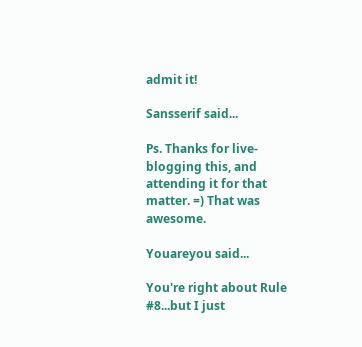admit it!

Sansserif said...

Ps. Thanks for live-blogging this, and attending it for that matter. =) That was awesome.

Youareyou said...

You're right about Rule #8...but I just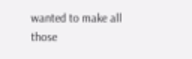wanted to make all those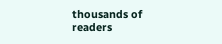thousands of readers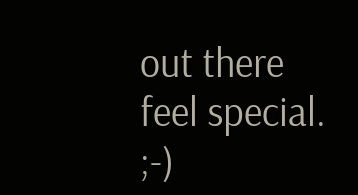out there feel special. ;-)